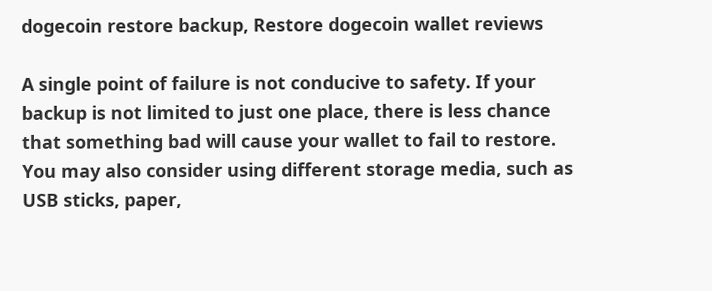dogecoin restore backup, Restore dogecoin wallet reviews

A single point of failure is not conducive to safety. If your backup is not limited to just one place, there is less chance that something bad will cause your wallet to fail to restore. You may also consider using different storage media, such as USB sticks, paper,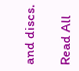and discs.

Read All